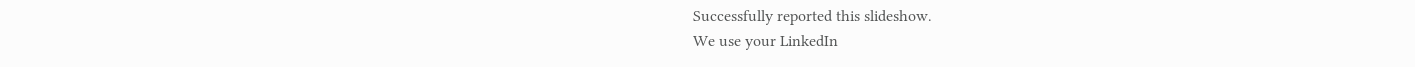Successfully reported this slideshow.
We use your LinkedIn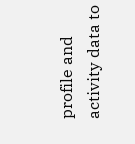profile and activity data to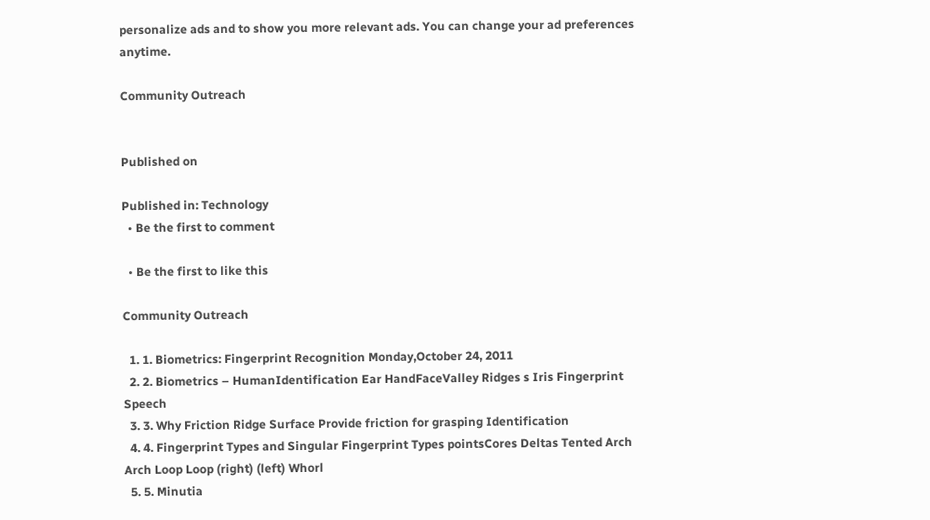personalize ads and to show you more relevant ads. You can change your ad preferences anytime.

Community Outreach


Published on

Published in: Technology
  • Be the first to comment

  • Be the first to like this

Community Outreach

  1. 1. Biometrics: Fingerprint Recognition Monday,October 24, 2011
  2. 2. Biometrics – HumanIdentification Ear HandFaceValley Ridges s Iris Fingerprint Speech
  3. 3. Why Friction Ridge Surface Provide friction for grasping Identification
  4. 4. Fingerprint Types and Singular Fingerprint Types pointsCores Deltas Tented Arch Arch Loop Loop (right) (left) Whorl
  5. 5. Minutia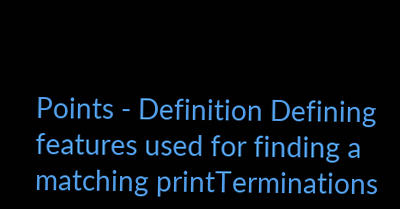Points - Definition Defining features used for finding a matching printTerminations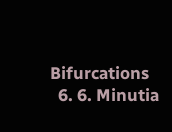Bifurcations
  6. 6. Minutia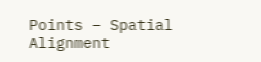Points – Spatial Alignment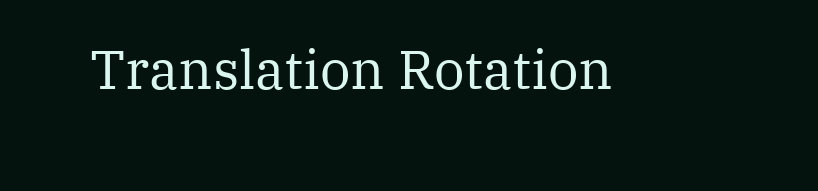Translation Rotation